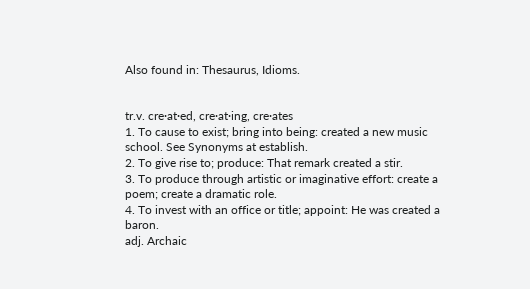Also found in: Thesaurus, Idioms.


tr.v. cre·at·ed, cre·at·ing, cre·ates
1. To cause to exist; bring into being: created a new music school. See Synonyms at establish.
2. To give rise to; produce: That remark created a stir.
3. To produce through artistic or imaginative effort: create a poem; create a dramatic role.
4. To invest with an office or title; appoint: He was created a baron.
adj. Archaic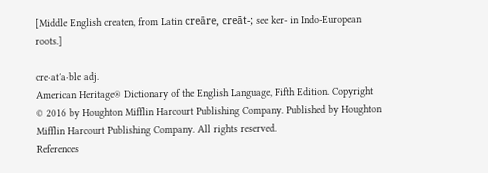[Middle English createn, from Latin creāre, creāt-; see ker- in Indo-European roots.]

cre·at′a·ble adj.
American Heritage® Dictionary of the English Language, Fifth Edition. Copyright © 2016 by Houghton Mifflin Harcourt Publishing Company. Published by Houghton Mifflin Harcourt Publishing Company. All rights reserved.
References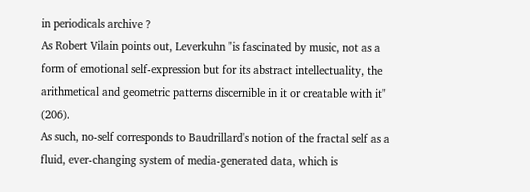in periodicals archive ?
As Robert Vilain points out, Leverkuhn "is fascinated by music, not as a form of emotional self-expression but for its abstract intellectuality, the arithmetical and geometric patterns discernible in it or creatable with it" (206).
As such, no-self corresponds to Baudrillard's notion of the fractal self as a fluid, ever-changing system of media-generated data, which is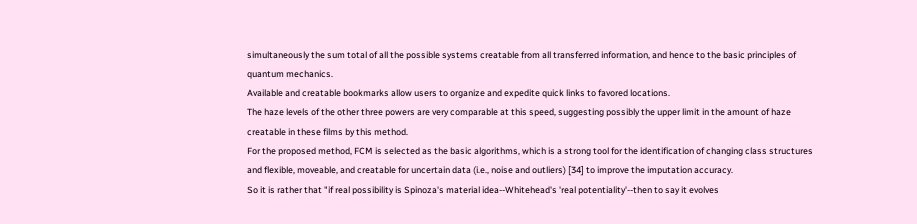simultaneously the sum total of all the possible systems creatable from all transferred information, and hence to the basic principles of quantum mechanics.
Available and creatable bookmarks allow users to organize and expedite quick links to favored locations.
The haze levels of the other three powers are very comparable at this speed, suggesting possibly the upper limit in the amount of haze creatable in these films by this method.
For the proposed method, FCM is selected as the basic algorithms, which is a strong tool for the identification of changing class structures and flexible, moveable, and creatable for uncertain data (i.e., noise and outliers) [34] to improve the imputation accuracy.
So it is rather that "if real possibility is Spinoza's material idea--Whitehead's 'real potentiality'--then to say it evolves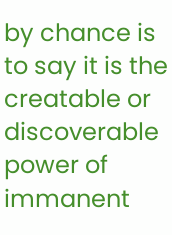by chance is to say it is the creatable or discoverable power of immanent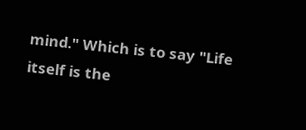mind." Which is to say "Life itself is the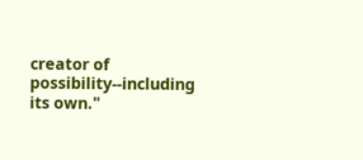creator of possibility--including its own."